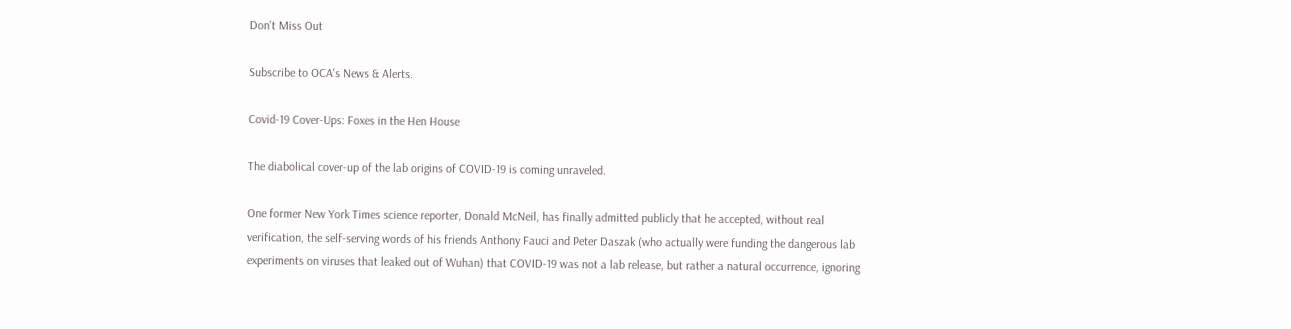Don't Miss Out

Subscribe to OCA's News & Alerts.

Covid-19 Cover-Ups: Foxes in the Hen House

The diabolical cover-up of the lab origins of COVID-19 is coming unraveled.

One former New York Times science reporter, Donald McNeil, has finally admitted publicly that he accepted, without real verification, the self-serving words of his friends Anthony Fauci and Peter Daszak (who actually were funding the dangerous lab experiments on viruses that leaked out of Wuhan) that COVID-19 was not a lab release, but rather a natural occurrence, ignoring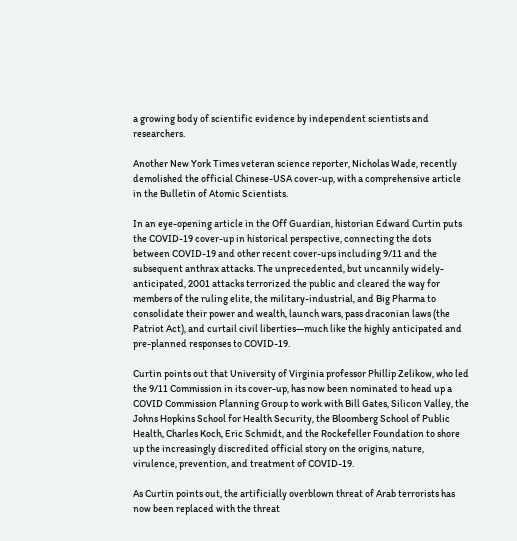a growing body of scientific evidence by independent scientists and researchers.

Another New York Times veteran science reporter, Nicholas Wade, recently demolished the official Chinese-USA cover-up, with a comprehensive article in the Bulletin of Atomic Scientists.

In an eye-opening article in the Off Guardian, historian Edward Curtin puts the COVID-19 cover-up in historical perspective, connecting the dots between COVID-19 and other recent cover-ups including 9/11 and the subsequent anthrax attacks. The unprecedented, but uncannily widely-anticipated, 2001 attacks terrorized the public and cleared the way for members of the ruling elite, the military-industrial, and Big Pharma to consolidate their power and wealth, launch wars, pass draconian laws (the Patriot Act), and curtail civil liberties—much like the highly anticipated and pre-planned responses to COVID-19.

Curtin points out that University of Virginia professor Phillip Zelikow, who led the 9/11 Commission in its cover-up, has now been nominated to head up a COVID Commission Planning Group to work with Bill Gates, Silicon Valley, the Johns Hopkins School for Health Security, the Bloomberg School of Public Health, Charles Koch, Eric Schmidt, and the Rockefeller Foundation to shore up the increasingly discredited official story on the origins, nature, virulence, prevention, and treatment of COVID-19.

As Curtin points out, the artificially overblown threat of Arab terrorists has now been replaced with the threat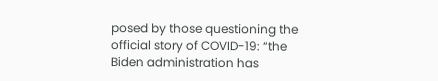posed by those questioning the official story of COVID-19: “the Biden administration has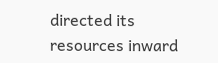directed its resources inward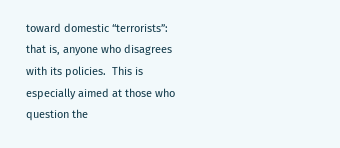toward domestic “terrorists”: that is, anyone who disagrees with its policies.  This is especially aimed at those who question the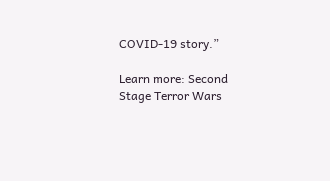COVID-19 story.”

Learn more: Second Stage Terror Wars